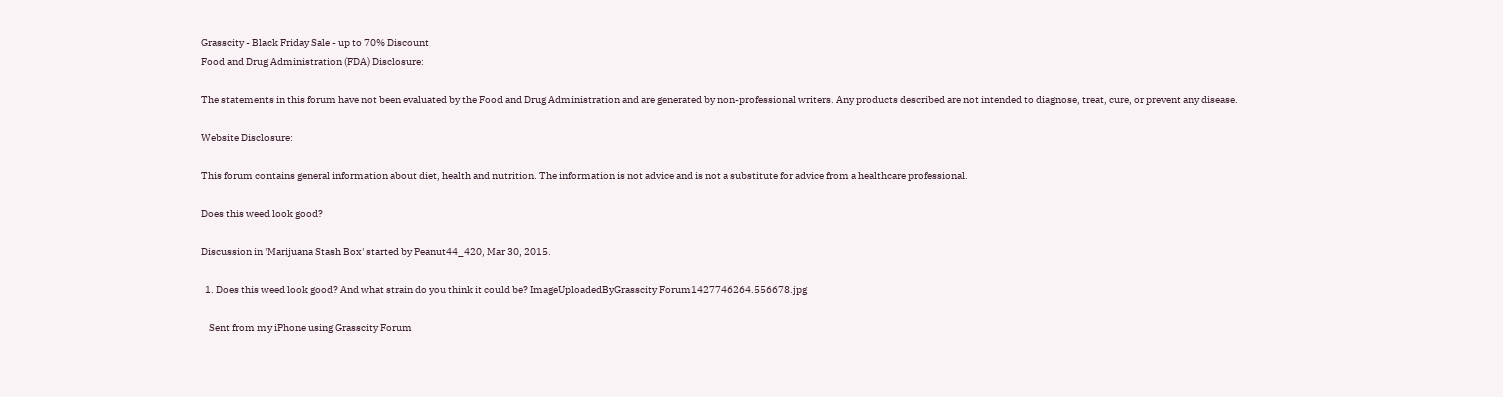Grasscity - Black Friday Sale - up to 70% Discount
Food and Drug Administration (FDA) Disclosure:

The statements in this forum have not been evaluated by the Food and Drug Administration and are generated by non-professional writers. Any products described are not intended to diagnose, treat, cure, or prevent any disease.

Website Disclosure:

This forum contains general information about diet, health and nutrition. The information is not advice and is not a substitute for advice from a healthcare professional.

Does this weed look good?

Discussion in 'Marijuana Stash Box' started by Peanut44_420, Mar 30, 2015.

  1. Does this weed look good? And what strain do you think it could be? ImageUploadedByGrasscity Forum1427746264.556678.jpg

    Sent from my iPhone using Grasscity Forum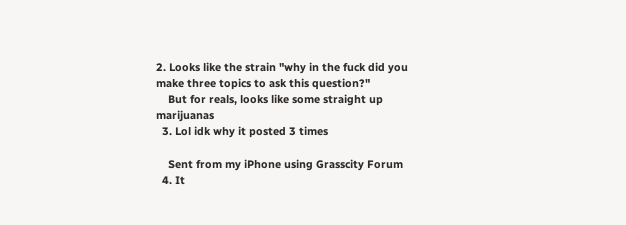2. Looks like the strain "why in the fuck did you make three topics to ask this question?"
    But for reals, looks like some straight up marijuanas
  3. Lol idk why it posted 3 times

    Sent from my iPhone using Grasscity Forum
  4. It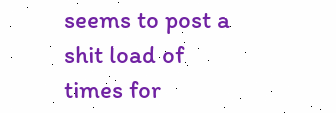seems to post a shit load of times for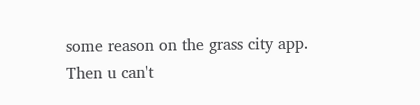some reason on the grass city app. Then u can't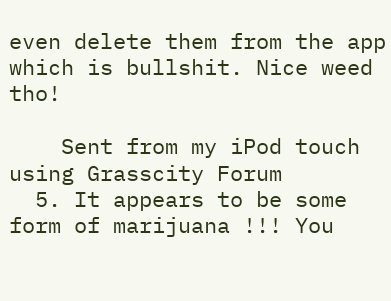even delete them from the app which is bullshit. Nice weed tho!

    Sent from my iPod touch using Grasscity Forum
  5. It appears to be some form of marijuana !!! You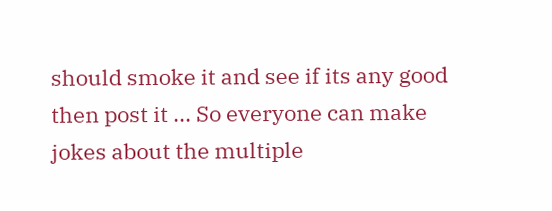should smoke it and see if its any good then post it ... So everyone can make jokes about the multiple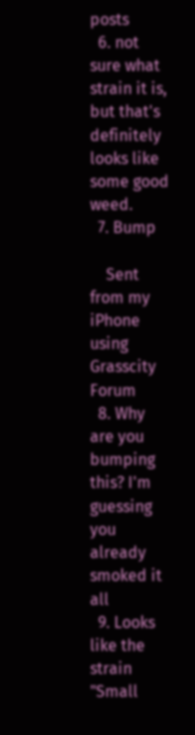posts
  6. not sure what strain it is, but that's definitely looks like some good weed.
  7. Bump

    Sent from my iPhone using Grasscity Forum
  8. Why are you bumping this? I'm guessing you already smoked it all
  9. Looks like the strain "Small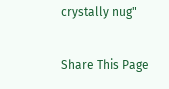crystally nug"

Share This Page